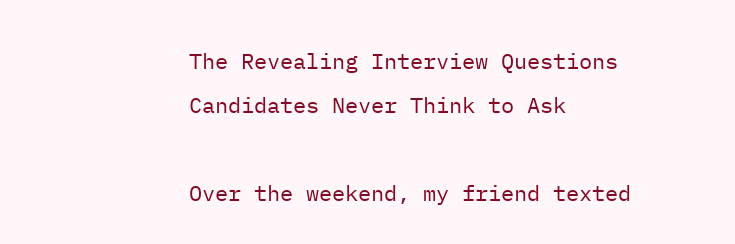The Revealing Interview Questions
Candidates Never Think to Ask

Over the weekend, my friend texted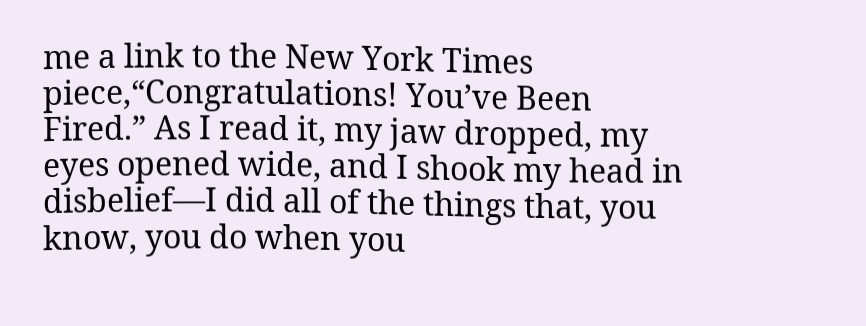me a link to the New York Times piece,“Congratulations! You’ve Been Fired.” As I read it, my jaw dropped, my eyes opened wide, and I shook my head in disbelief—I did all of the things that, you know, you do when you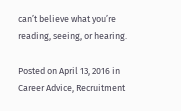can’t believe what you’re reading, seeing, or hearing.

Posted on April 13, 2016 in Career Advice, Recruitment